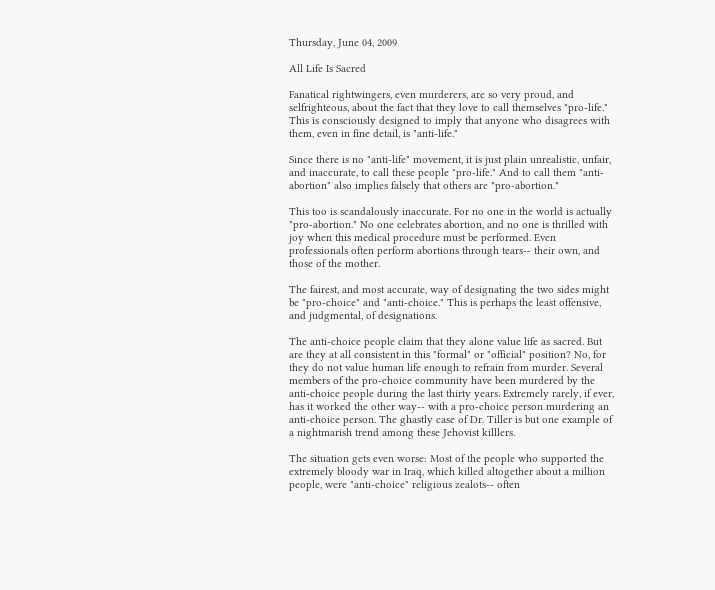Thursday, June 04, 2009

All Life Is Sacred

Fanatical rightwingers, even murderers, are so very proud, and selfrighteous, about the fact that they love to call themselves "pro-life." This is consciously designed to imply that anyone who disagrees with them, even in fine detail, is "anti-life."

Since there is no "anti-life" movement, it is just plain unrealistic, unfair, and inaccurate, to call these people "pro-life." And to call them "anti-abortion" also implies falsely that others are "pro-abortion."

This too is scandalously inaccurate. For no one in the world is actually "pro-abortion." No one celebrates abortion, and no one is thrilled with joy when this medical procedure must be performed. Even professionals often perform abortions through tears-- their own, and those of the mother.

The fairest, and most accurate, way of designating the two sides might be "pro-choice" and "anti-choice." This is perhaps the least offensive, and judgmental, of designations.

The anti-choice people claim that they alone value life as sacred. But are they at all consistent in this "formal" or "official" position? No, for they do not value human life enough to refrain from murder. Several members of the pro-choice community have been murdered by the anti-choice people during the last thirty years. Extremely rarely, if ever, has it worked the other way-- with a pro-choice person murdering an anti-choice person. The ghastly case of Dr. Tiller is but one example of a nightmarish trend among these Jehovist killlers.

The situation gets even worse: Most of the people who supported the extremely bloody war in Iraq, which killed altogether about a million people, were "anti-choice" religious zealots-- often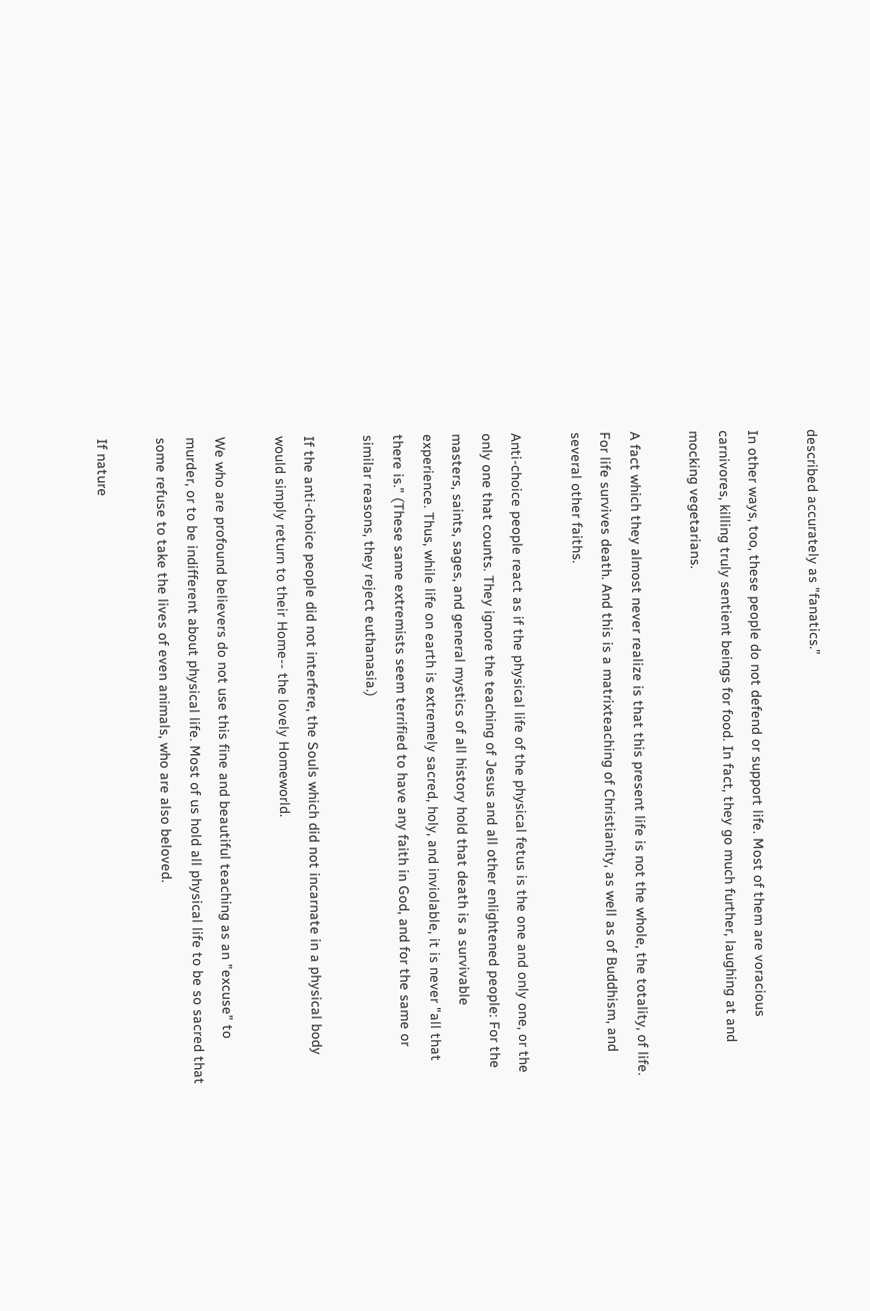described accurately as "fanatics."

In other ways, too, these people do not defend or support life. Most of them are voracious carnivores, killing truly sentient beings for food. In fact, they go much further, laughing at and mocking vegetarians.

A fact which they almost never realize is that this present life is not the whole, the totality, of life. For life survives death. And this is a matrixteaching of Christianity, as well as of Buddhism, and several other faiths.

Anti-choice people react as if the physical life of the physical fetus is the one and only one, or the only one that counts. They ignore the teaching of Jesus and all other enlightened people: For the masters, saints, sages, and general mystics of all history hold that death is a survivable experience. Thus, while life on earth is extremely sacred, holy, and inviolable, it is never "all that there is." (These same extremists seem terrified to have any faith in God, and for the same or similar reasons, they reject euthanasia.)

If the anti-choice people did not interfere, the Souls which did not incarnate in a physical body would simply return to their Home-- the lovely Homeworld.

We who are profound believers do not use this fine and beautiful teaching as an "excuse" to murder, or to be indifferent about physical life. Most of us hold all physical life to be so sacred that some refuse to take the lives of even animals, who are also beloved.

If nature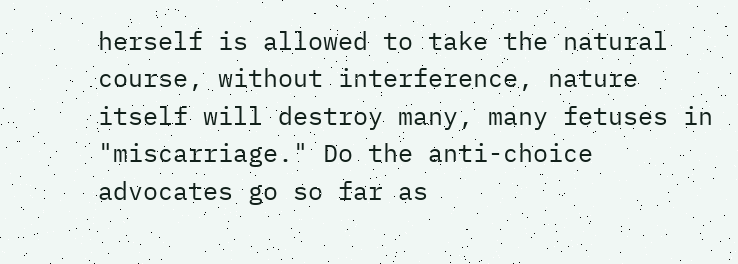herself is allowed to take the natural course, without interference, nature itself will destroy many, many fetuses in "miscarriage." Do the anti-choice advocates go so far as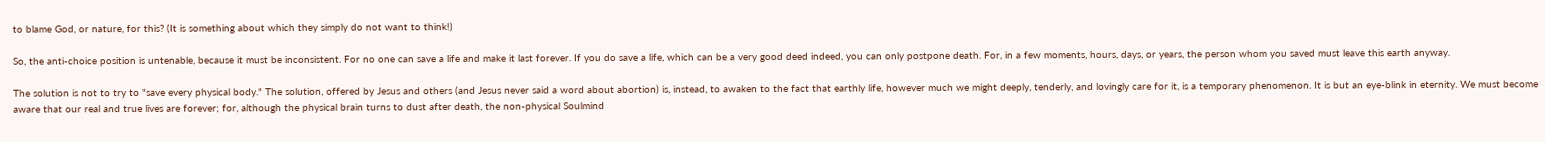to blame God, or nature, for this? (It is something about which they simply do not want to think!)

So, the anti-choice position is untenable, because it must be inconsistent. For no one can save a life and make it last forever. If you do save a life, which can be a very good deed indeed, you can only postpone death. For, in a few moments, hours, days, or years, the person whom you saved must leave this earth anyway.

The solution is not to try to "save every physical body." The solution, offered by Jesus and others (and Jesus never said a word about abortion) is, instead, to awaken to the fact that earthly life, however much we might deeply, tenderly, and lovingly care for it, is a temporary phenomenon. It is but an eye-blink in eternity. We must become aware that our real and true lives are forever; for, although the physical brain turns to dust after death, the non-physical Soulmind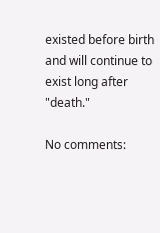existed before birth and will continue to exist long after "death."

No comments: